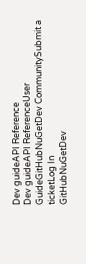Dev guideAPI Reference
Dev guideAPI ReferenceUser GuideGitHubNuGetDev CommunitySubmit a ticketLog In
GitHubNuGetDev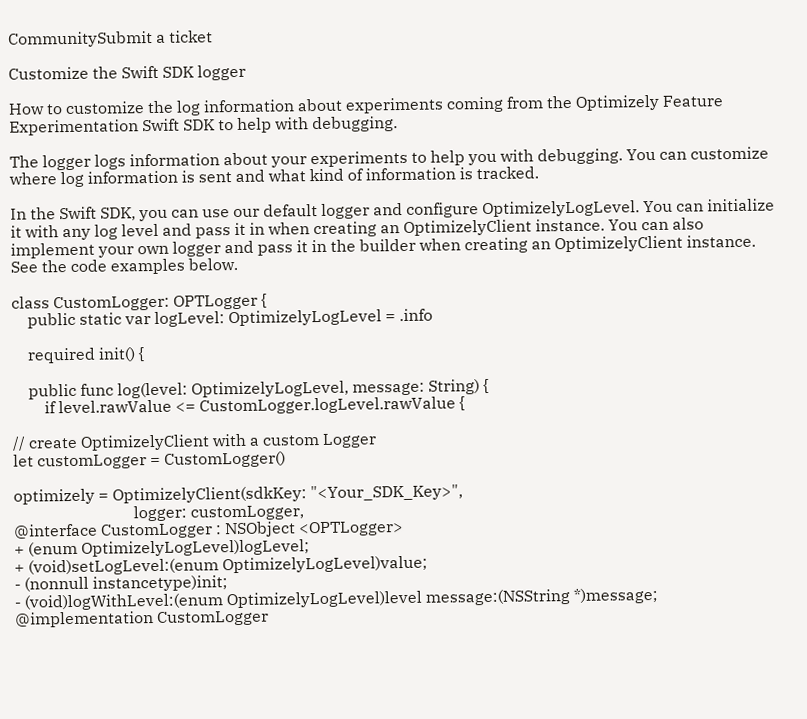CommunitySubmit a ticket

Customize the Swift SDK logger

How to customize the log information about experiments coming from the Optimizely Feature Experimentation Swift SDK to help with debugging.

The logger logs information about your experiments to help you with debugging. You can customize where log information is sent and what kind of information is tracked.

In the Swift SDK, you can use our default logger and configure OptimizelyLogLevel. You can initialize it with any log level and pass it in when creating an OptimizelyClient instance. You can also implement your own logger and pass it in the builder when creating an OptimizelyClient instance. See the code examples below.

class CustomLogger: OPTLogger {
    public static var logLevel: OptimizelyLogLevel = .info

    required init() {

    public func log(level: OptimizelyLogLevel, message: String) {
        if level.rawValue <= CustomLogger.logLevel.rawValue {

// create OptimizelyClient with a custom Logger
let customLogger = CustomLogger()

optimizely = OptimizelyClient(sdkKey: "<Your_SDK_Key>",
                              logger: customLogger,
@interface CustomLogger : NSObject <OPTLogger>
+ (enum OptimizelyLogLevel)logLevel;
+ (void)setLogLevel:(enum OptimizelyLogLevel)value;
- (nonnull instancetype)init;
- (void)logWithLevel:(enum OptimizelyLogLevel)level message:(NSString *)message;
@implementation CustomLogger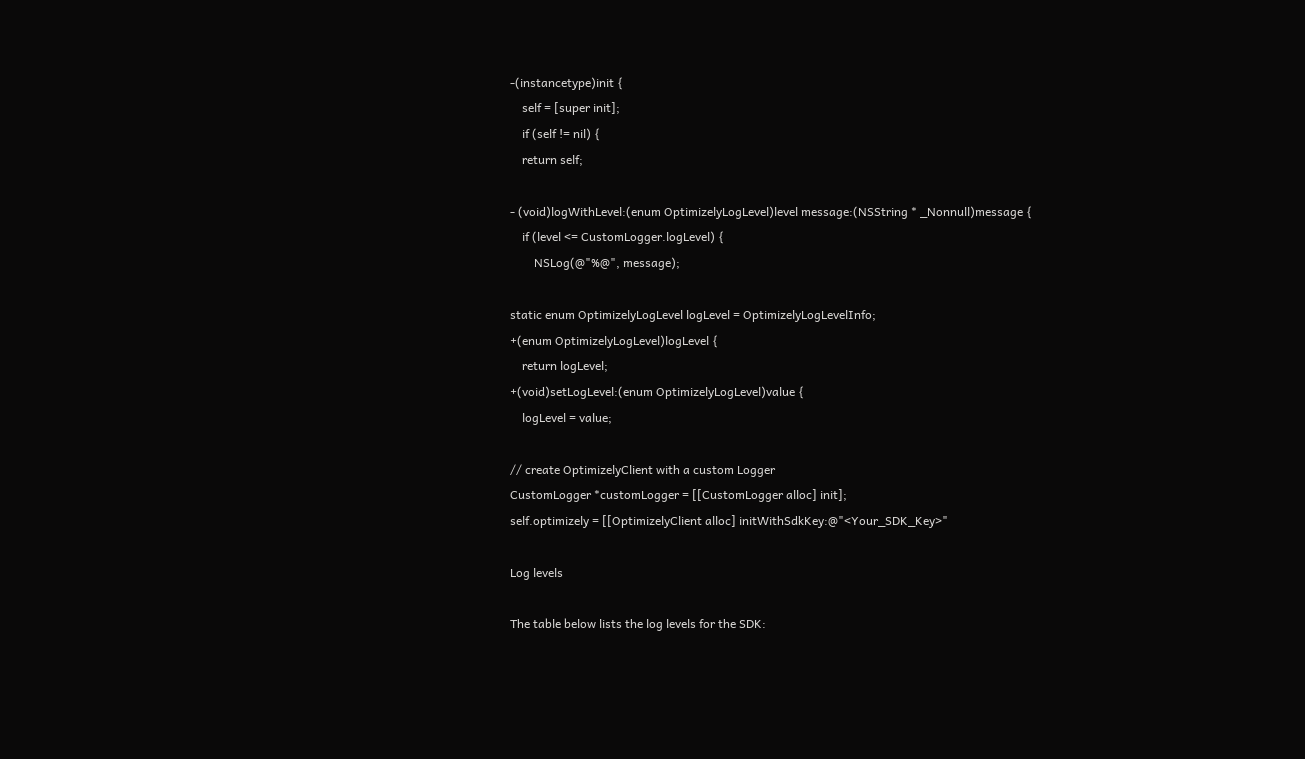-(instancetype)init {
    self = [super init];
    if (self != nil) {
    return self;

- (void)logWithLevel:(enum OptimizelyLogLevel)level message:(NSString * _Nonnull)message {
    if (level <= CustomLogger.logLevel) {
        NSLog(@"%@", message);

static enum OptimizelyLogLevel logLevel = OptimizelyLogLevelInfo;
+(enum OptimizelyLogLevel)logLevel {
    return logLevel;
+(void)setLogLevel:(enum OptimizelyLogLevel)value {
    logLevel = value;

// create OptimizelyClient with a custom Logger
CustomLogger *customLogger = [[CustomLogger alloc] init];
self.optimizely = [[OptimizelyClient alloc] initWithSdkKey:@"<Your_SDK_Key>"

Log levels

The table below lists the log levels for the SDK: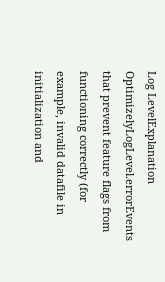Log LevelExplanation
OptimizelyLogLevel.errorEvents that prevent feature flags from functioning correctly (for example, invalid datafile in initialization and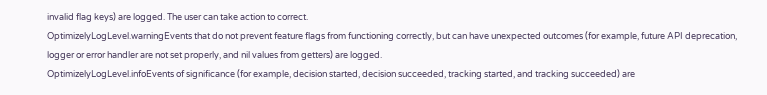invalid flag keys) are logged. The user can take action to correct.
OptimizelyLogLevel.warningEvents that do not prevent feature flags from functioning correctly, but can have unexpected outcomes (for example, future API deprecation, logger or error handler are not set properly, and nil values from getters) are logged.
OptimizelyLogLevel.infoEvents of significance (for example, decision started, decision succeeded, tracking started, and tracking succeeded) are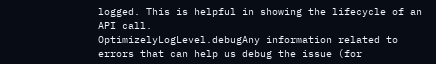logged. This is helpful in showing the lifecycle of an API call.
OptimizelyLogLevel.debugAny information related to errors that can help us debug the issue (for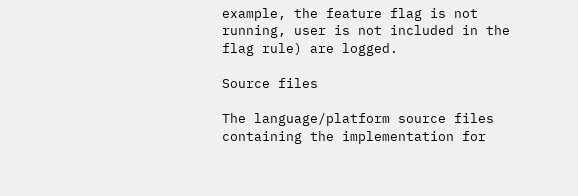example, the feature flag is not running, user is not included in the flag rule) are logged.

Source files

The language/platform source files containing the implementation for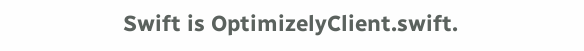Swift is OptimizelyClient.swift.